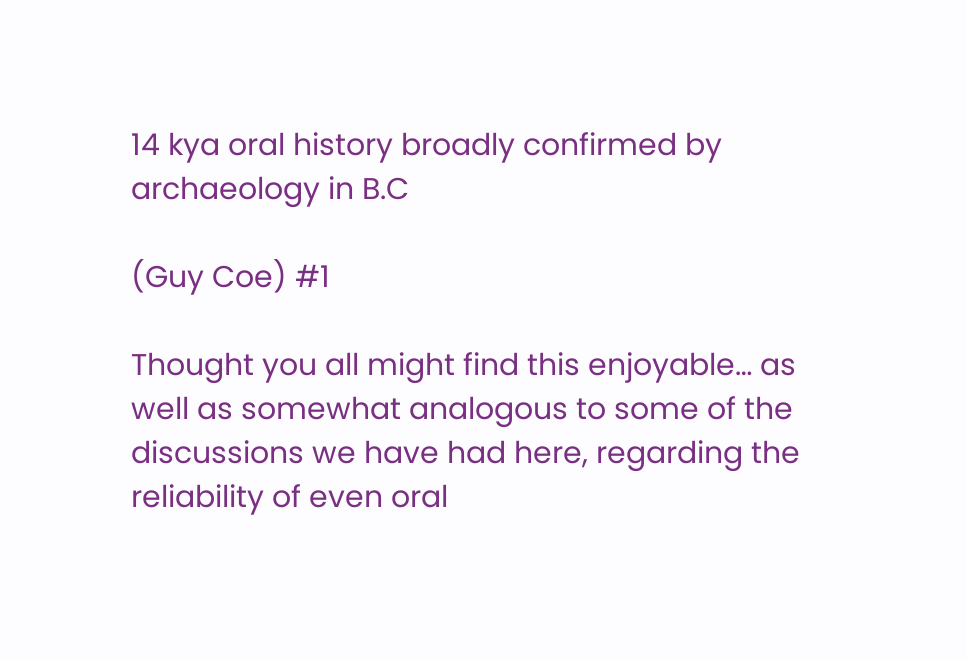14 kya oral history broadly confirmed by archaeology in B.C

(Guy Coe) #1

Thought you all might find this enjoyable… as well as somewhat analogous to some of the discussions we have had here, regarding the reliability of even oral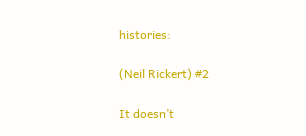histories:

(Neil Rickert) #2

It doesn’t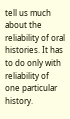tell us much about the reliability of oral histories. It has to do only with reliability of one particular history.